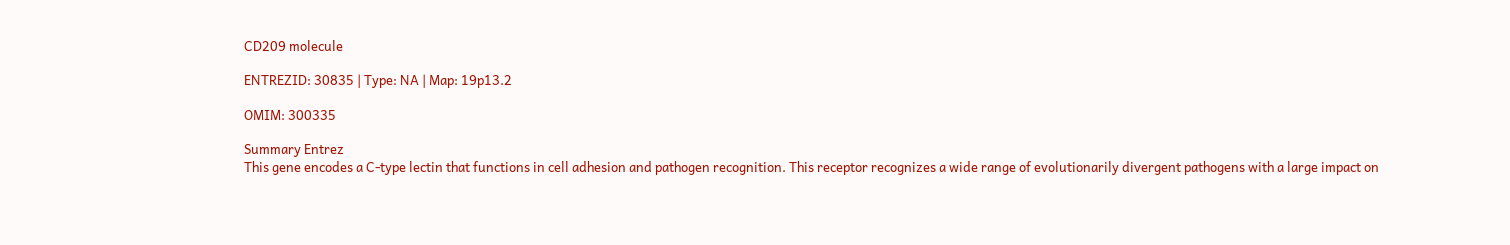CD209 molecule

ENTREZID: 30835 | Type: NA | Map: 19p13.2

OMIM: 300335

Summary Entrez
This gene encodes a C-type lectin that functions in cell adhesion and pathogen recognition. This receptor recognizes a wide range of evolutionarily divergent pathogens with a large impact on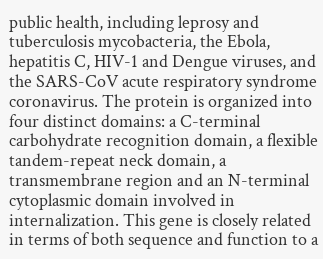public health, including leprosy and tuberculosis mycobacteria, the Ebola, hepatitis C, HIV-1 and Dengue viruses, and the SARS-CoV acute respiratory syndrome coronavirus. The protein is organized into four distinct domains: a C-terminal carbohydrate recognition domain, a flexible tandem-repeat neck domain, a transmembrane region and an N-terminal cytoplasmic domain involved in internalization. This gene is closely related in terms of both sequence and function to a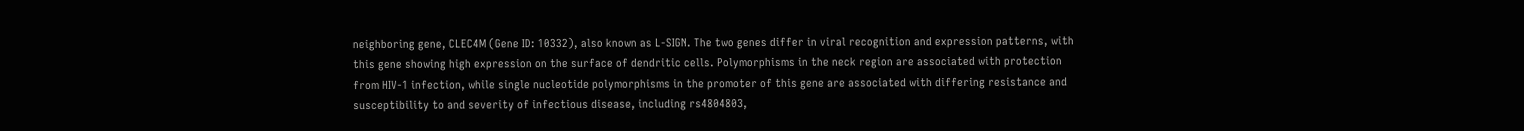neighboring gene, CLEC4M (Gene ID: 10332), also known as L-SIGN. The two genes differ in viral recognition and expression patterns, with this gene showing high expression on the surface of dendritic cells. Polymorphisms in the neck region are associated with protection from HIV-1 infection, while single nucleotide polymorphisms in the promoter of this gene are associated with differing resistance and susceptibility to and severity of infectious disease, including rs4804803,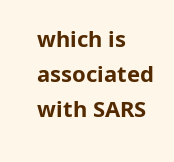which is associated with SARS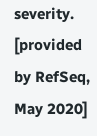severity. [provided by RefSeq, May 2020]